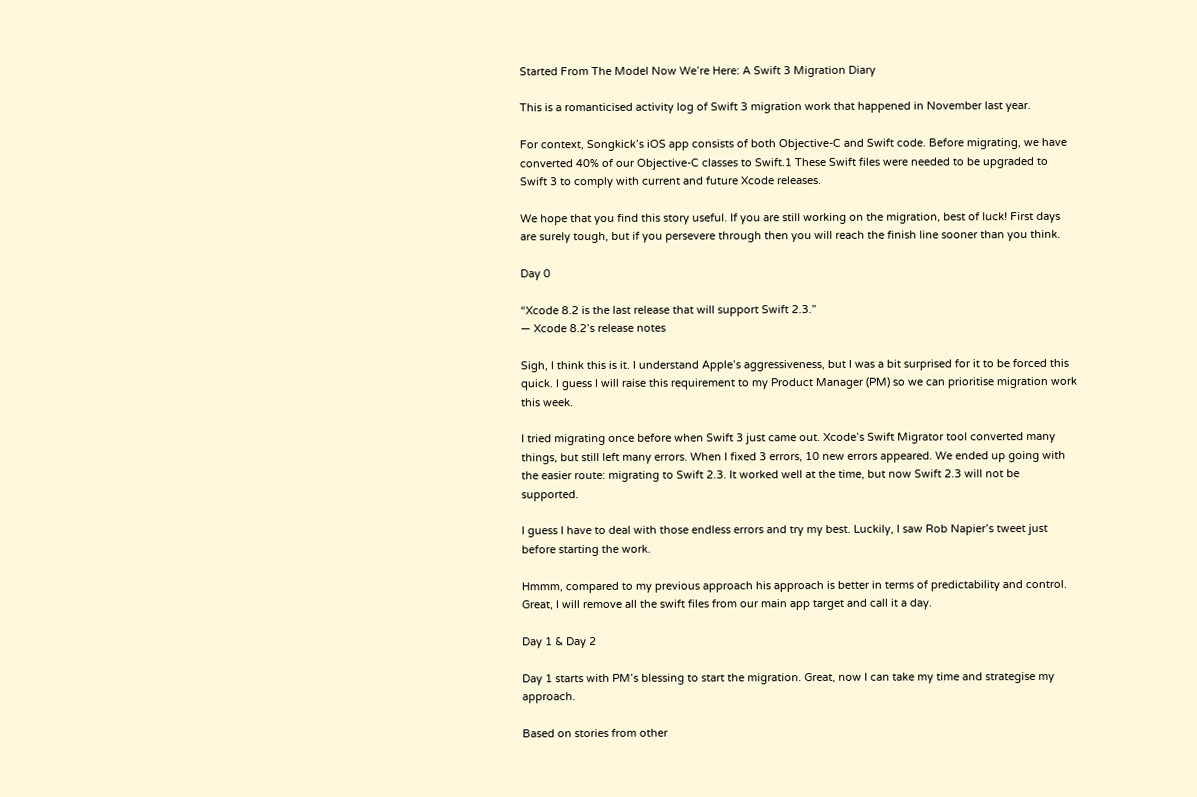Started From The Model Now We’re Here: A Swift 3 Migration Diary

This is a romanticised activity log of Swift 3 migration work that happened in November last year.

For context, Songkick’s iOS app consists of both Objective-C and Swift code. Before migrating, we have converted 40% of our Objective-C classes to Swift.1 These Swift files were needed to be upgraded to Swift 3 to comply with current and future Xcode releases.

We hope that you find this story useful. If you are still working on the migration, best of luck! First days are surely tough, but if you persevere through then you will reach the finish line sooner than you think.

Day 0

“Xcode 8.2 is the last release that will support Swift 2.3.”
— Xcode 8.2’s release notes

Sigh, I think this is it. I understand Apple’s aggressiveness, but I was a bit surprised for it to be forced this quick. I guess I will raise this requirement to my Product Manager (PM) so we can prioritise migration work this week.

I tried migrating once before when Swift 3 just came out. Xcode’s Swift Migrator tool converted many things, but still left many errors. When I fixed 3 errors, 10 new errors appeared. We ended up going with the easier route: migrating to Swift 2.3. It worked well at the time, but now Swift 2.3 will not be supported.

I guess I have to deal with those endless errors and try my best. Luckily, I saw Rob Napier’s tweet just before starting the work.

Hmmm, compared to my previous approach his approach is better in terms of predictability and control. Great, I will remove all the swift files from our main app target and call it a day.

Day 1 & Day 2

Day 1 starts with PM’s blessing to start the migration. Great, now I can take my time and strategise my approach.

Based on stories from other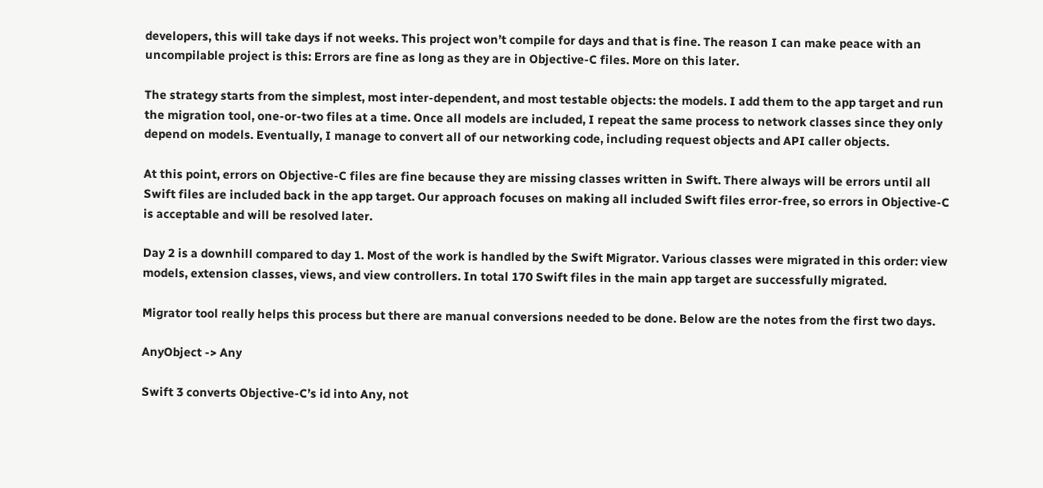developers, this will take days if not weeks. This project won’t compile for days and that is fine. The reason I can make peace with an uncompilable project is this: Errors are fine as long as they are in Objective-C files. More on this later.

The strategy starts from the simplest, most inter-dependent, and most testable objects: the models. I add them to the app target and run the migration tool, one-or-two files at a time. Once all models are included, I repeat the same process to network classes since they only depend on models. Eventually, I manage to convert all of our networking code, including request objects and API caller objects.

At this point, errors on Objective-C files are fine because they are missing classes written in Swift. There always will be errors until all Swift files are included back in the app target. Our approach focuses on making all included Swift files error-free, so errors in Objective-C is acceptable and will be resolved later.

Day 2 is a downhill compared to day 1. Most of the work is handled by the Swift Migrator. Various classes were migrated in this order: view models, extension classes, views, and view controllers. In total 170 Swift files in the main app target are successfully migrated.

Migrator tool really helps this process but there are manual conversions needed to be done. Below are the notes from the first two days.

AnyObject -> Any

Swift 3 converts Objective-C’s id into Any, not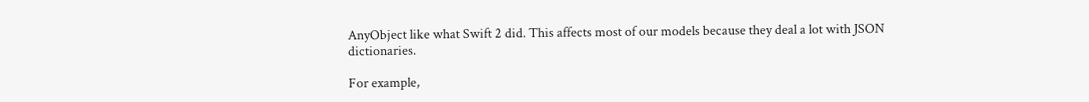AnyObject like what Swift 2 did. This affects most of our models because they deal a lot with JSON dictionaries.

For example,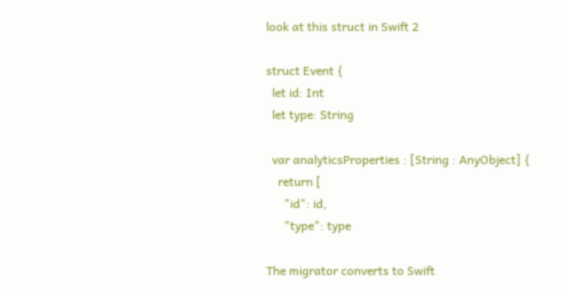look at this struct in Swift 2

struct Event {
  let id: Int
  let type: String

  var analyticsProperties : [String : AnyObject] {
    return [
      "id": id,
      "type": type

The migrator converts to Swift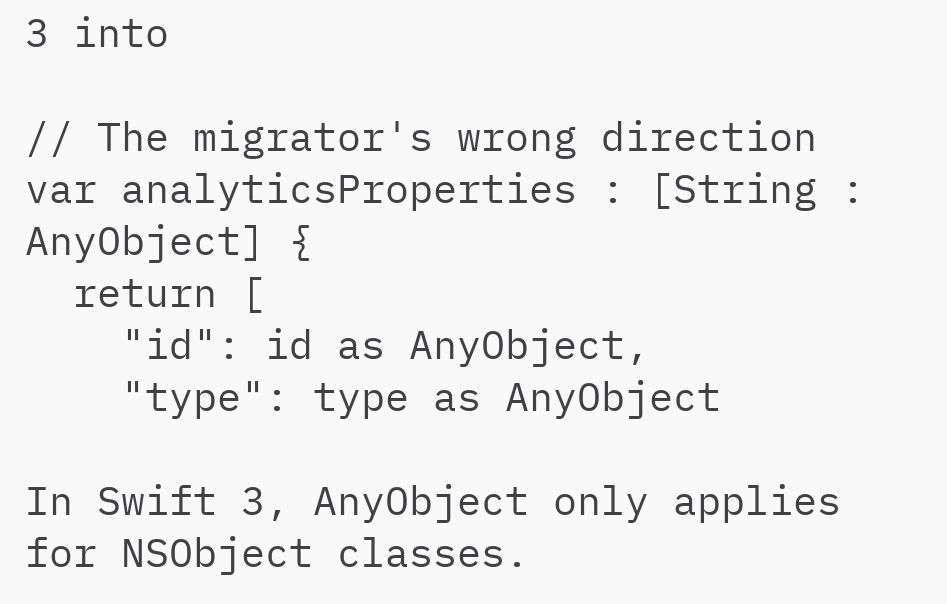3 into

// The migrator's wrong direction
var analyticsProperties : [String : AnyObject] {
  return [
    "id": id as AnyObject,
    "type": type as AnyObject

In Swift 3, AnyObject only applies for NSObject classes.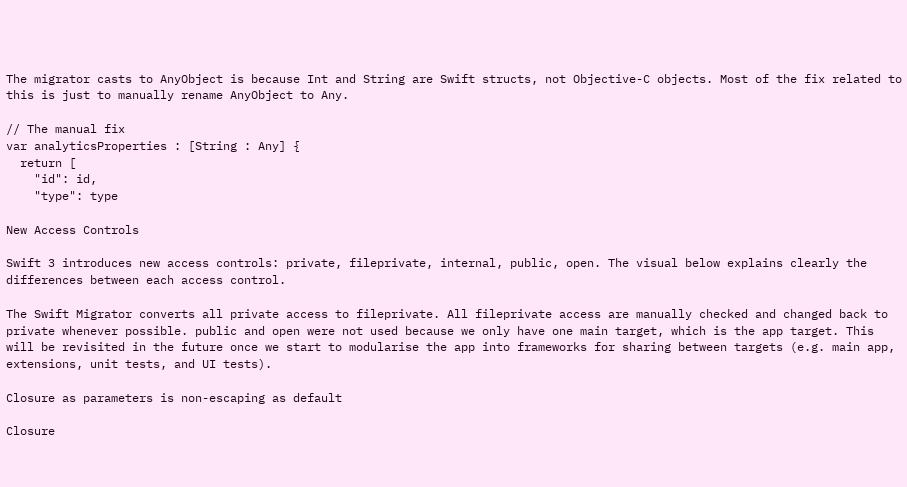The migrator casts to AnyObject is because Int and String are Swift structs, not Objective-C objects. Most of the fix related to this is just to manually rename AnyObject to Any.

// The manual fix
var analyticsProperties : [String : Any] {
  return [
    "id": id,
    "type": type

New Access Controls

Swift 3 introduces new access controls: private, fileprivate, internal, public, open. The visual below explains clearly the differences between each access control.

The Swift Migrator converts all private access to fileprivate. All fileprivate access are manually checked and changed back to private whenever possible. public and open were not used because we only have one main target, which is the app target. This will be revisited in the future once we start to modularise the app into frameworks for sharing between targets (e.g. main app, extensions, unit tests, and UI tests).

Closure as parameters is non-escaping as default

Closure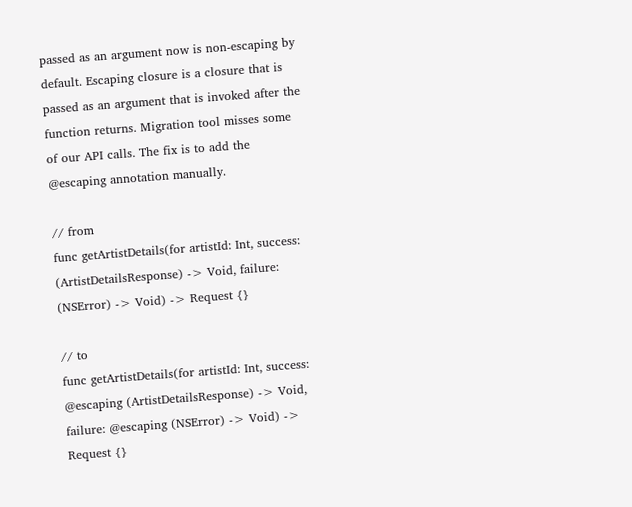passed as an argument now is non-escaping by default. Escaping closure is a closure that is passed as an argument that is invoked after the function returns. Migration tool misses some of our API calls. The fix is to add the @escaping annotation manually.

// from
func getArtistDetails(for artistId: Int, success: (ArtistDetailsResponse) -> Void, failure: (NSError) -> Void) -> Request {}

// to
func getArtistDetails(for artistId: Int, success: @escaping (ArtistDetailsResponse) -> Void, failure: @escaping (NSError) -> Void) -> Request {}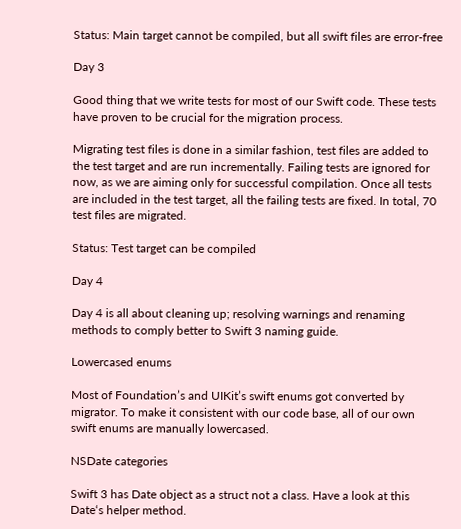Status: Main target cannot be compiled, but all swift files are error-free

Day 3

Good thing that we write tests for most of our Swift code. These tests have proven to be crucial for the migration process.

Migrating test files is done in a similar fashion, test files are added to the test target and are run incrementally. Failing tests are ignored for now, as we are aiming only for successful compilation. Once all tests are included in the test target, all the failing tests are fixed. In total, 70 test files are migrated.

Status: Test target can be compiled

Day 4

Day 4 is all about cleaning up; resolving warnings and renaming methods to comply better to Swift 3 naming guide.

Lowercased enums

Most of Foundation’s and UIKit’s swift enums got converted by migrator. To make it consistent with our code base, all of our own swift enums are manually lowercased.

NSDate categories

Swift 3 has Date object as a struct not a class. Have a look at this Date‘s helper method.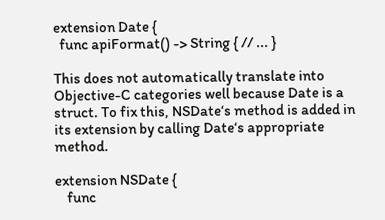extension Date {
  func apiFormat() -> String { // ... }

This does not automatically translate into Objective-C categories well because Date is a struct. To fix this, NSDate‘s method is added in its extension by calling Date‘s appropriate method.

extension NSDate {
    func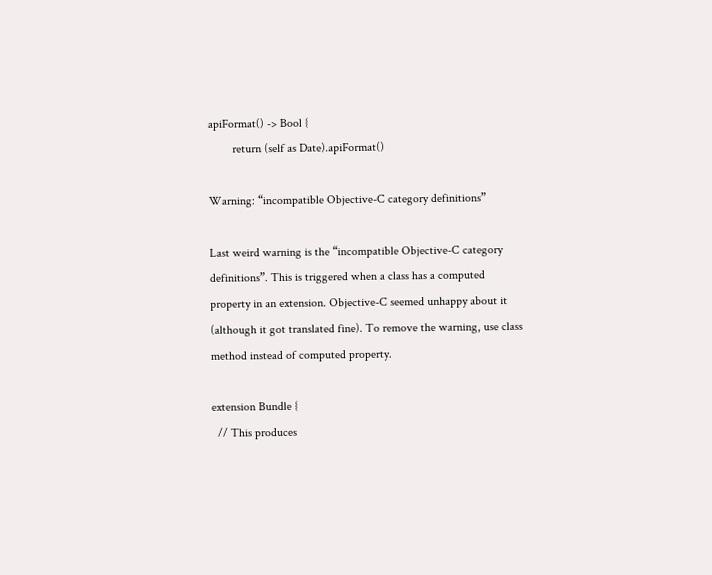apiFormat() -> Bool {
        return (self as Date).apiFormat()

Warning: “incompatible Objective-C category definitions”

Last weird warning is the “incompatible Objective-C category definitions”. This is triggered when a class has a computed property in an extension. Objective-C seemed unhappy about it (although it got translated fine). To remove the warning, use class method instead of computed property.

extension Bundle {
  // This produces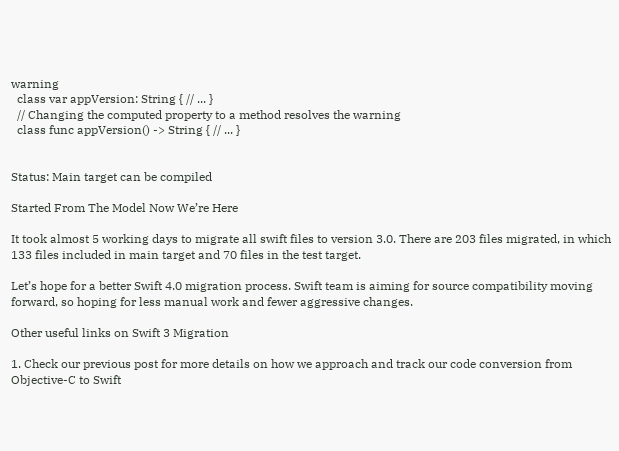warning
  class var appVersion: String { // ... }
  // Changing the computed property to a method resolves the warning
  class func appVersion() -> String { // ... }


Status: Main target can be compiled

Started From The Model Now We’re Here

It took almost 5 working days to migrate all swift files to version 3.0. There are 203 files migrated, in which 133 files included in main target and 70 files in the test target.

Let’s hope for a better Swift 4.0 migration process. Swift team is aiming for source compatibility moving forward, so hoping for less manual work and fewer aggressive changes.

Other useful links on Swift 3 Migration

1. Check our previous post for more details on how we approach and track our code conversion from Objective-C to Swift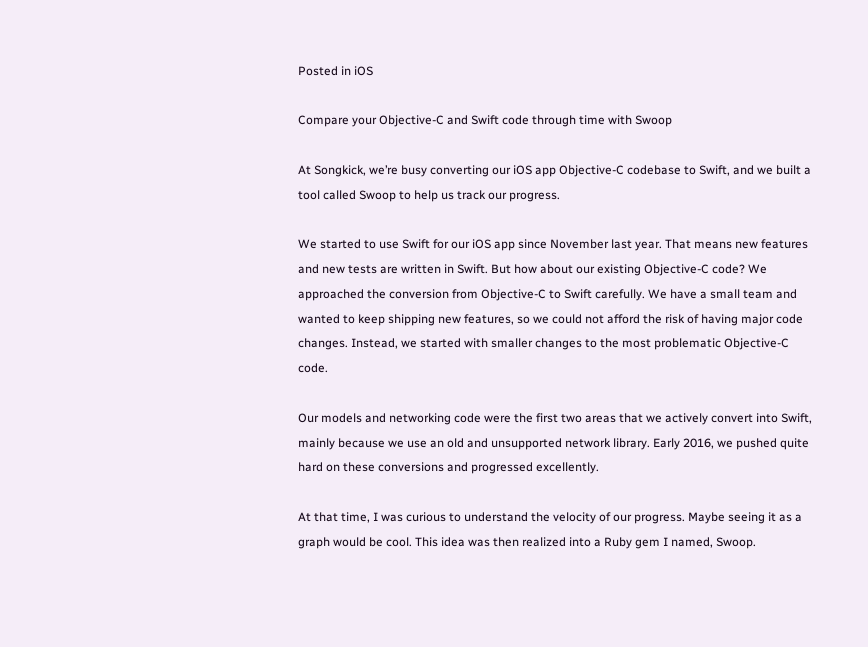Posted in iOS

Compare your Objective-C and Swift code through time with Swoop

At Songkick, we’re busy converting our iOS app Objective-C codebase to Swift, and we built a tool called Swoop to help us track our progress.

We started to use Swift for our iOS app since November last year. That means new features and new tests are written in Swift. But how about our existing Objective-C code? We approached the conversion from Objective-C to Swift carefully. We have a small team and wanted to keep shipping new features, so we could not afford the risk of having major code changes. Instead, we started with smaller changes to the most problematic Objective-C code.

Our models and networking code were the first two areas that we actively convert into Swift, mainly because we use an old and unsupported network library. Early 2016, we pushed quite hard on these conversions and progressed excellently.

At that time, I was curious to understand the velocity of our progress. Maybe seeing it as a graph would be cool. This idea was then realized into a Ruby gem I named, Swoop.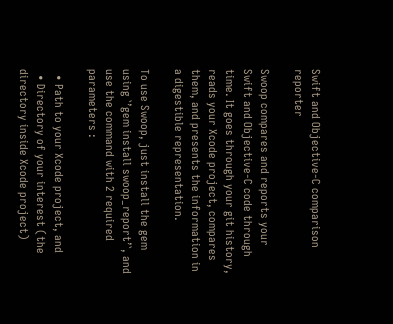Swift and Objective-C comparison reporter

Swoop compares and reports your Swift and Objective-C code through time. It goes through your git history, reads your Xcode project, compares them, and presents the information in a digestible representation.

To use Swoop, just install the gem using `’gem install swoop_report’`, and use the command with 2 required parameters :

  • Path to your Xcode project, and
  • Directory of your interest (the directory inside Xcode project)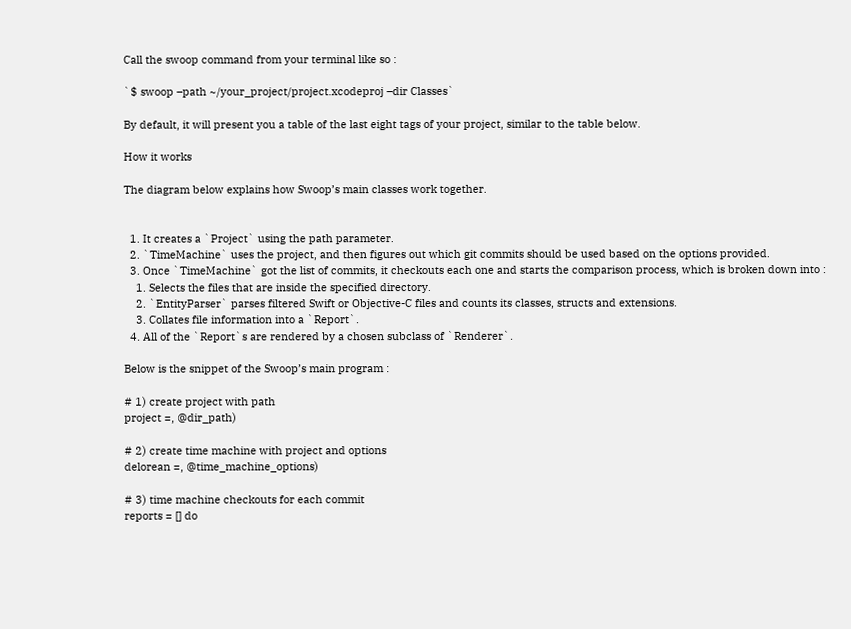Call the swoop command from your terminal like so :

`$ swoop –path ~/your_project/project.xcodeproj –dir Classes`

By default, it will present you a table of the last eight tags of your project, similar to the table below.

How it works

The diagram below explains how Swoop’s main classes work together.


  1. It creates a `Project` using the path parameter.
  2. `TimeMachine` uses the project, and then figures out which git commits should be used based on the options provided.
  3. Once `TimeMachine` got the list of commits, it checkouts each one and starts the comparison process, which is broken down into :
    1. Selects the files that are inside the specified directory.
    2. `EntityParser` parses filtered Swift or Objective-C files and counts its classes, structs and extensions.
    3. Collates file information into a `Report`.
  4. All of the `Report`s are rendered by a chosen subclass of `Renderer`.

Below is the snippet of the Swoop’s main program :

# 1) create project with path
project =, @dir_path)

# 2) create time machine with project and options
delorean =, @time_machine_options)

# 3) time machine checkouts for each commit
reports = [] do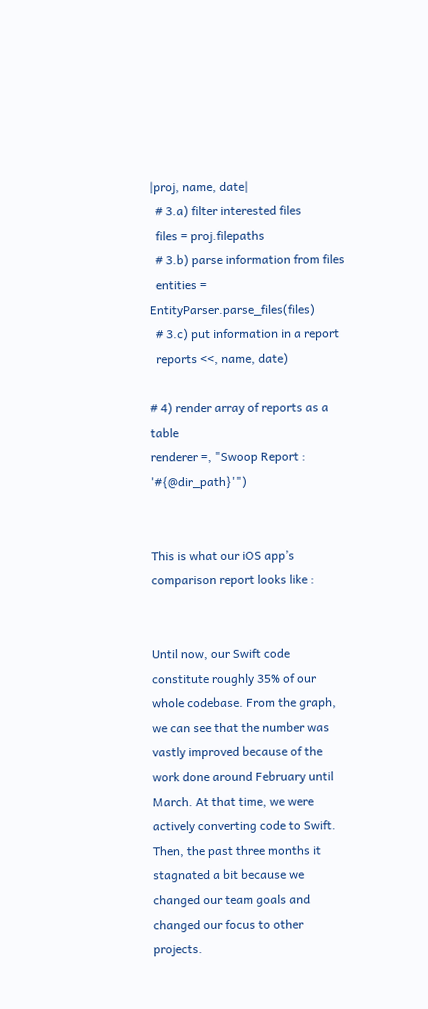|proj, name, date|
  # 3.a) filter interested files
  files = proj.filepaths
  # 3.b) parse information from files
  entities = EntityParser.parse_files(files)
  # 3.c) put information in a report
  reports <<, name, date)

# 4) render array of reports as a table
renderer =, "Swoop Report : '#{@dir_path}'")


This is what our iOS app’s comparison report looks like :


Until now, our Swift code constitute roughly 35% of our whole codebase. From the graph, we can see that the number was vastly improved because of the work done around February until March. At that time, we were actively converting code to Swift. Then, the past three months it stagnated a bit because we changed our team goals and changed our focus to other projects.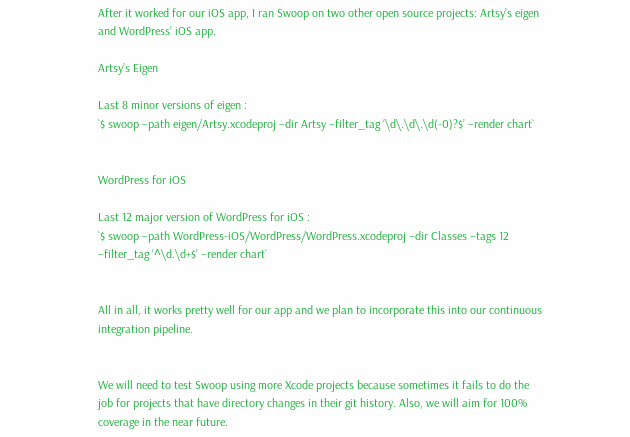After it worked for our iOS app, I ran Swoop on two other open source projects: Artsy’s eigen and WordPress’ iOS app.

Artsy’s Eigen

Last 8 minor versions of eigen :
`$ swoop –path eigen/Artsy.xcodeproj –dir Artsy –filter_tag ‘\d\.\d\.\d(-0)?$’ –render chart`


WordPress for iOS

Last 12 major version of WordPress for iOS :
`$ swoop –path WordPress-iOS/WordPress/WordPress.xcodeproj –dir Classes –tags 12 –filter_tag ‘^\d.\d+$’ –render chart`


All in all, it works pretty well for our app and we plan to incorporate this into our continuous integration pipeline.


We will need to test Swoop using more Xcode projects because sometimes it fails to do the job for projects that have directory changes in their git history. Also, we will aim for 100% coverage in the near future.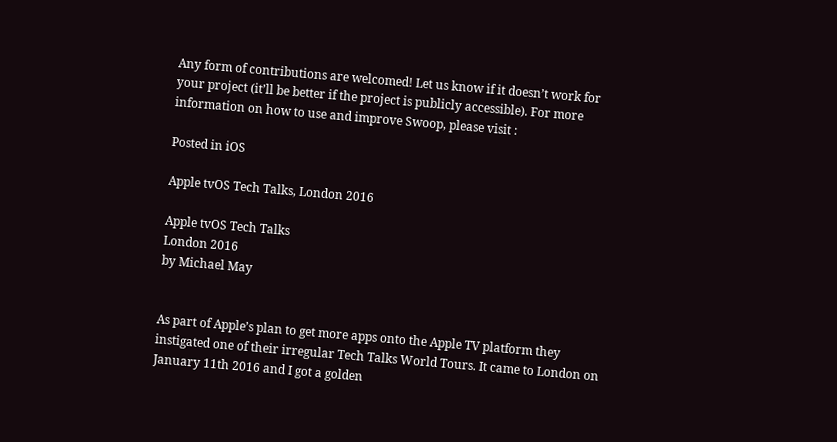Any form of contributions are welcomed! Let us know if it doesn’t work for your project (it’ll be better if the project is publicly accessible). For more information on how to use and improve Swoop, please visit :

Posted in iOS

Apple tvOS Tech Talks, London 2016

Apple tvOS Tech Talks
London 2016
by Michael May


As part of Apple’s plan to get more apps onto the Apple TV platform they instigated one of their irregular Tech Talks World Tours. It came to London on January 11th 2016 and I got a golden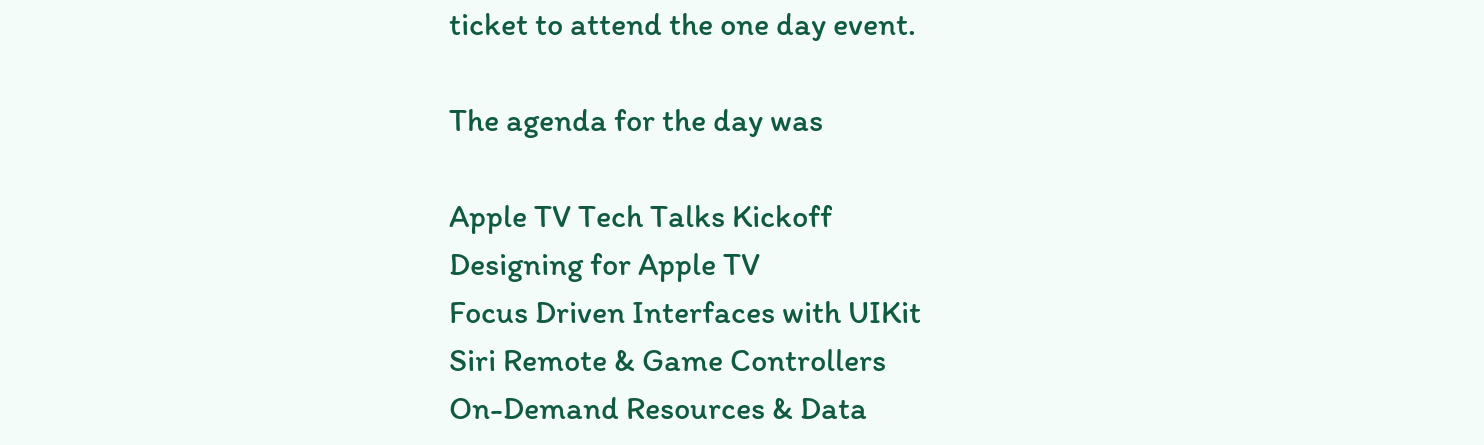ticket to attend the one day event.

The agenda for the day was

Apple TV Tech Talks Kickoff
Designing for Apple TV
Focus Driven Interfaces with UIKit
Siri Remote & Game Controllers
On-Demand Resources & Data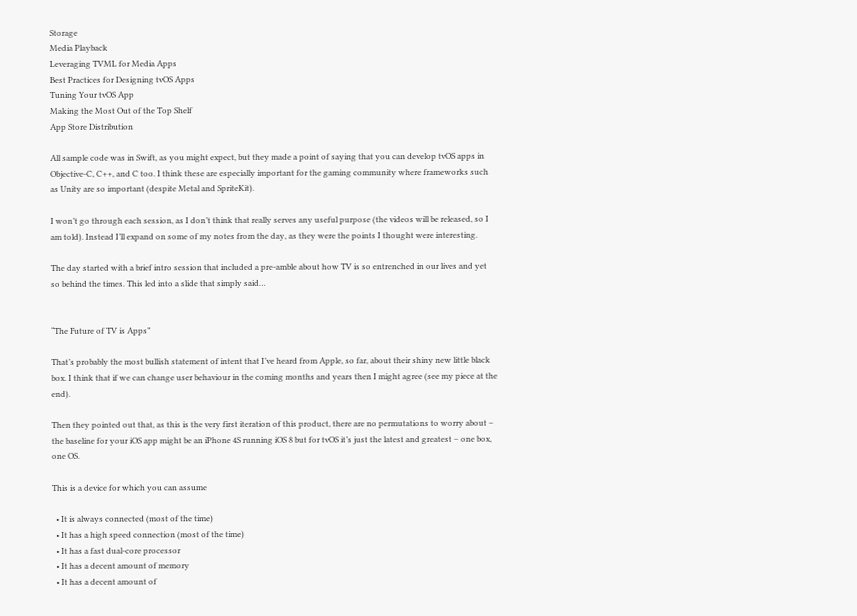Storage
Media Playback
Leveraging TVML for Media Apps
Best Practices for Designing tvOS Apps
Tuning Your tvOS App
Making the Most Out of the Top Shelf
App Store Distribution

All sample code was in Swift, as you might expect, but they made a point of saying that you can develop tvOS apps in Objective-C, C++, and C too. I think these are especially important for the gaming community where frameworks such as Unity are so important (despite Metal and SpriteKit).

I won’t go through each session, as I don’t think that really serves any useful purpose (the videos will be released, so I am told). Instead I’ll expand on some of my notes from the day, as they were the points I thought were interesting.

The day started with a brief intro session that included a pre-amble about how TV is so entrenched in our lives and yet so behind the times. This led into a slide that simply said…


“The Future of TV is Apps”

That’s probably the most bullish statement of intent that I’ve heard from Apple, so far, about their shiny new little black box. I think that if we can change user behaviour in the coming months and years then I might agree (see my piece at the end).

Then they pointed out that, as this is the very first iteration of this product, there are no permutations to worry about – the baseline for your iOS app might be an iPhone 4S running iOS 8 but for tvOS it’s just the latest and greatest – one box, one OS.

This is a device for which you can assume

  • It is always connected (most of the time)
  • It has a high speed connection (most of the time)
  • It has a fast dual-core processor
  • It has a decent amount of memory
  • It has a decent amount of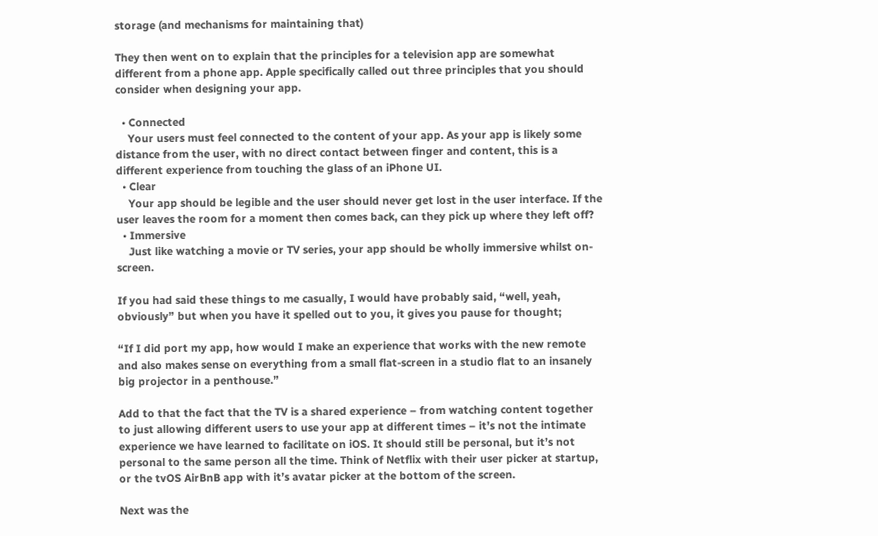storage (and mechanisms for maintaining that)

They then went on to explain that the principles for a television app are somewhat different from a phone app. Apple specifically called out three principles that you should consider when designing your app.

  • Connected
    Your users must feel connected to the content of your app. As your app is likely some distance from the user, with no direct contact between finger and content, this is a different experience from touching the glass of an iPhone UI.
  • Clear
    Your app should be legible and the user should never get lost in the user interface. If the user leaves the room for a moment then comes back, can they pick up where they left off?
  • Immersive
    Just like watching a movie or TV series, your app should be wholly immersive whilst on-screen.

If you had said these things to me casually, I would have probably said, “well, yeah, obviously” but when you have it spelled out to you, it gives you pause for thought;

“If I did port my app, how would I make an experience that works with the new remote and also makes sense on everything from a small flat-screen in a studio flat to an insanely big projector in a penthouse.”

Add to that the fact that the TV is a shared experience – from watching content together to just allowing different users to use your app at different times – it’s not the intimate experience we have learned to facilitate on iOS. It should still be personal, but it’s not personal to the same person all the time. Think of Netflix with their user picker at startup, or the tvOS AirBnB app with it’s avatar picker at the bottom of the screen.

Next was the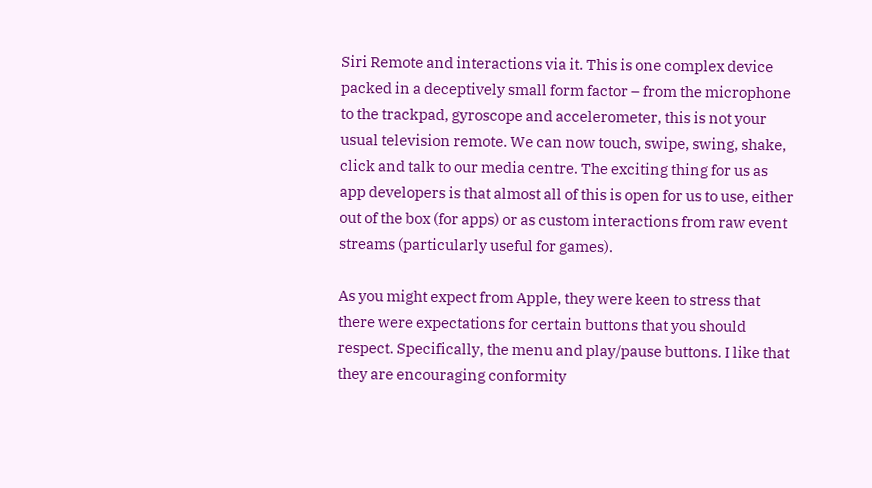Siri Remote and interactions via it. This is one complex device packed in a deceptively small form factor – from the microphone to the trackpad, gyroscope and accelerometer, this is not your usual television remote. We can now touch, swipe, swing, shake, click and talk to our media centre. The exciting thing for us as app developers is that almost all of this is open for us to use, either out of the box (for apps) or as custom interactions from raw event streams (particularly useful for games).

As you might expect from Apple, they were keen to stress that there were expectations for certain buttons that you should respect. Specifically, the menu and play/pause buttons. I like that they are encouraging conformity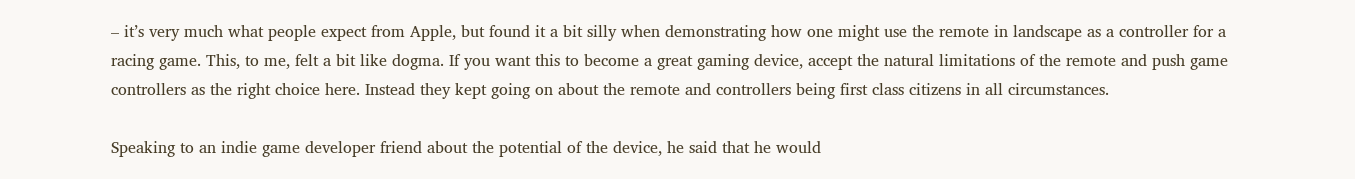– it’s very much what people expect from Apple, but found it a bit silly when demonstrating how one might use the remote in landscape as a controller for a racing game. This, to me, felt a bit like dogma. If you want this to become a great gaming device, accept the natural limitations of the remote and push game controllers as the right choice here. Instead they kept going on about the remote and controllers being first class citizens in all circumstances.

Speaking to an indie game developer friend about the potential of the device, he said that he would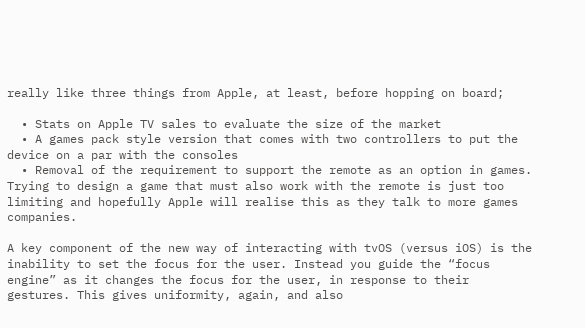really like three things from Apple, at least, before hopping on board;

  • Stats on Apple TV sales to evaluate the size of the market
  • A games pack style version that comes with two controllers to put the device on a par with the consoles
  • Removal of the requirement to support the remote as an option in games. Trying to design a game that must also work with the remote is just too limiting and hopefully Apple will realise this as they talk to more games companies.

A key component of the new way of interacting with tvOS (versus iOS) is the inability to set the focus for the user. Instead you guide the “focus engine” as it changes the focus for the user, in response to their gestures. This gives uniformity, again, and also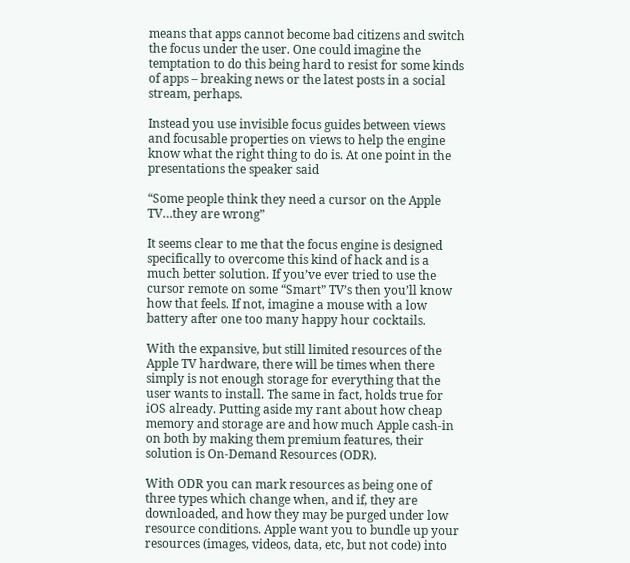means that apps cannot become bad citizens and switch the focus under the user. One could imagine the temptation to do this being hard to resist for some kinds of apps – breaking news or the latest posts in a social stream, perhaps.

Instead you use invisible focus guides between views and focusable properties on views to help the engine know what the right thing to do is. At one point in the presentations the speaker said

“Some people think they need a cursor on the Apple TV…they are wrong”

It seems clear to me that the focus engine is designed specifically to overcome this kind of hack and is a much better solution. If you’ve ever tried to use the cursor remote on some “Smart” TV’s then you’ll know how that feels. If not, imagine a mouse with a low battery after one too many happy hour cocktails.

With the expansive, but still limited resources of the Apple TV hardware, there will be times when there simply is not enough storage for everything that the user wants to install. The same in fact, holds true for iOS already. Putting aside my rant about how cheap memory and storage are and how much Apple cash-in on both by making them premium features, their solution is On-Demand Resources (ODR).

With ODR you can mark resources as being one of three types which change when, and if, they are downloaded, and how they may be purged under low resource conditions. Apple want you to bundle up your resources (images, videos, data, etc, but not code) into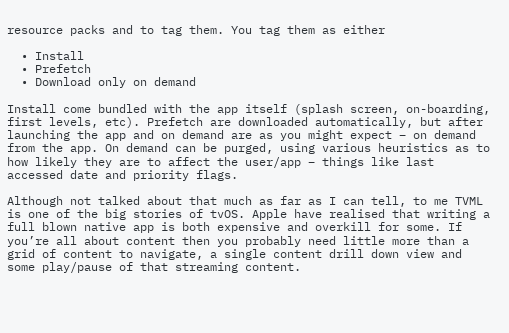resource packs and to tag them. You tag them as either

  • Install
  • Prefetch
  • Download only on demand

Install come bundled with the app itself (splash screen, on-boarding, first levels, etc). Prefetch are downloaded automatically, but after launching the app and on demand are as you might expect – on demand from the app. On demand can be purged, using various heuristics as to how likely they are to affect the user/app – things like last accessed date and priority flags.

Although not talked about that much as far as I can tell, to me TVML is one of the big stories of tvOS. Apple have realised that writing a full blown native app is both expensive and overkill for some. If you’re all about content then you probably need little more than a grid of content to navigate, a single content drill down view and some play/pause of that streaming content.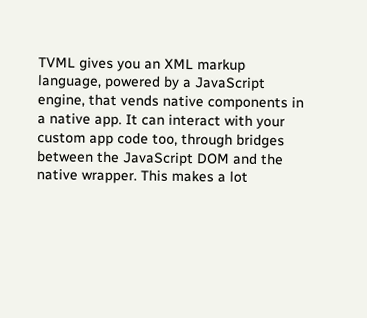TVML gives you an XML markup language, powered by a JavaScript engine, that vends native components in a native app. It can interact with your custom app code too, through bridges between the JavaScript DOM and the native wrapper. This makes a lot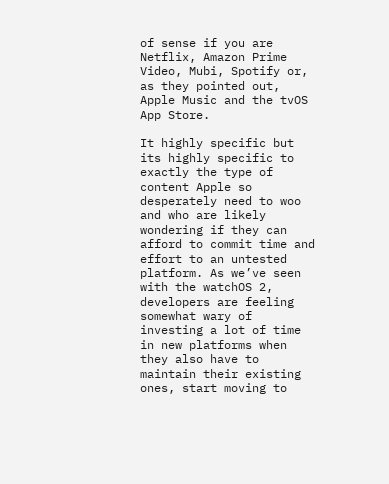of sense if you are Netflix, Amazon Prime Video, Mubi, Spotify or, as they pointed out, Apple Music and the tvOS App Store.

It highly specific but its highly specific to exactly the type of content Apple so desperately need to woo and who are likely wondering if they can afford to commit time and effort to an untested platform. As we’ve seen with the watchOS 2, developers are feeling somewhat wary of investing a lot of time in new platforms when they also have to maintain their existing ones, start moving to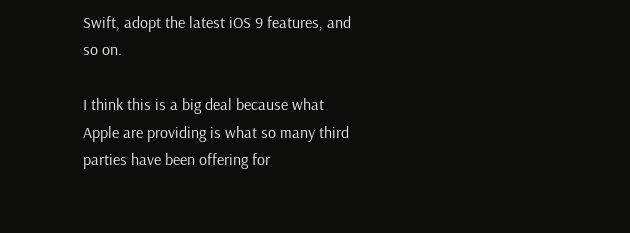Swift, adopt the latest iOS 9 features, and so on.

I think this is a big deal because what Apple are providing is what so many third parties have been offering for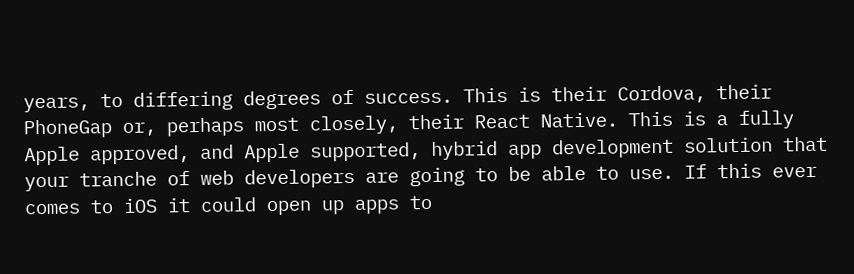years, to differing degrees of success. This is their Cordova, their PhoneGap or, perhaps most closely, their React Native. This is a fully Apple approved, and Apple supported, hybrid app development solution that your tranche of web developers are going to be able to use. If this ever comes to iOS it could open up apps to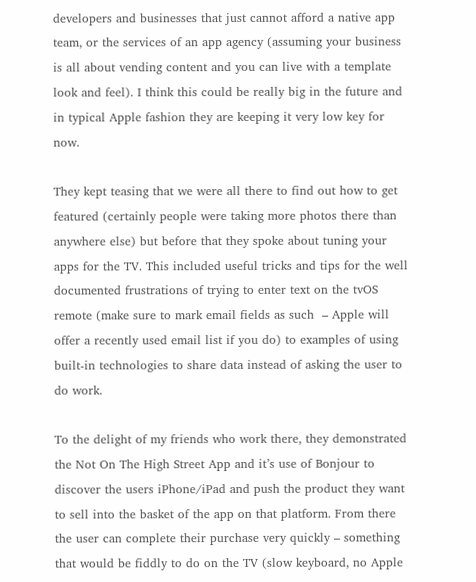developers and businesses that just cannot afford a native app team, or the services of an app agency (assuming your business is all about vending content and you can live with a template look and feel). I think this could be really big in the future and in typical Apple fashion they are keeping it very low key for now.

They kept teasing that we were all there to find out how to get featured (certainly people were taking more photos there than anywhere else) but before that they spoke about tuning your apps for the TV. This included useful tricks and tips for the well documented frustrations of trying to enter text on the tvOS remote (make sure to mark email fields as such  – Apple will offer a recently used email list if you do) to examples of using built-in technologies to share data instead of asking the user to do work.

To the delight of my friends who work there, they demonstrated the Not On The High Street App and it’s use of Bonjour to discover the users iPhone/iPad and push the product they want to sell into the basket of the app on that platform. From there the user can complete their purchase very quickly – something that would be fiddly to do on the TV (slow keyboard, no Apple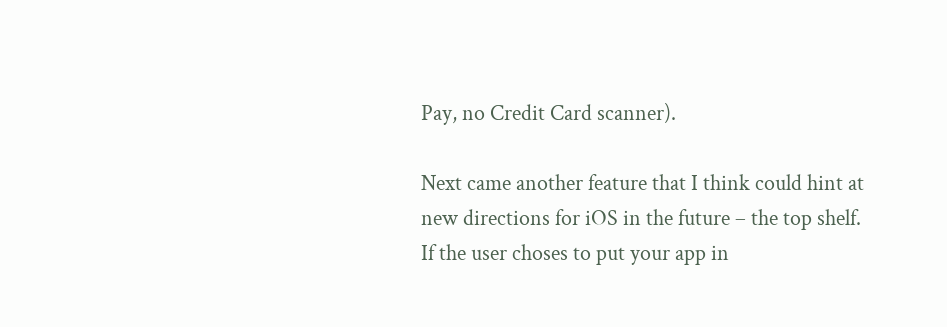Pay, no Credit Card scanner).

Next came another feature that I think could hint at new directions for iOS in the future – the top shelf. If the user choses to put your app in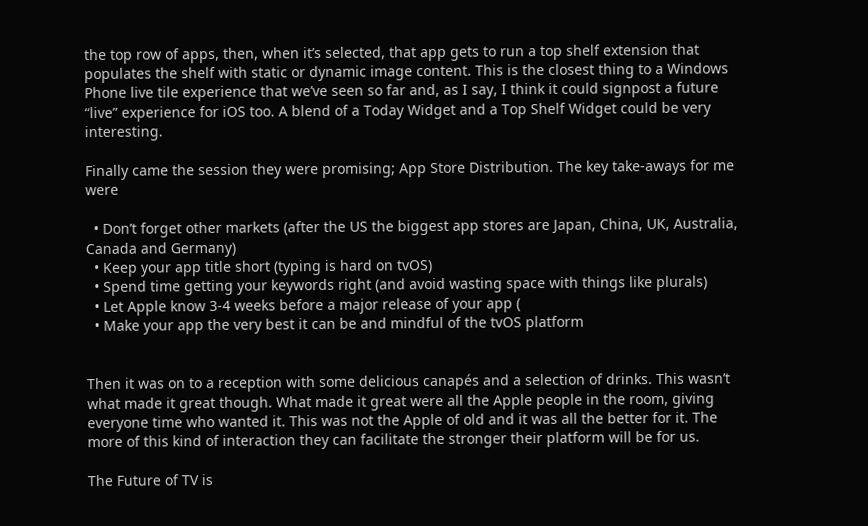the top row of apps, then, when it’s selected, that app gets to run a top shelf extension that populates the shelf with static or dynamic image content. This is the closest thing to a Windows Phone live tile experience that we’ve seen so far and, as I say, I think it could signpost a future “live” experience for iOS too. A blend of a Today Widget and a Top Shelf Widget could be very interesting.

Finally came the session they were promising; App Store Distribution. The key take-aways for me were

  • Don’t forget other markets (after the US the biggest app stores are Japan, China, UK, Australia, Canada and Germany)
  • Keep your app title short (typing is hard on tvOS)
  • Spend time getting your keywords right (and avoid wasting space with things like plurals)
  • Let Apple know 3-4 weeks before a major release of your app (
  • Make your app the very best it can be and mindful of the tvOS platform


Then it was on to a reception with some delicious canapés and a selection of drinks. This wasn’t what made it great though. What made it great were all the Apple people in the room, giving everyone time who wanted it. This was not the Apple of old and it was all the better for it. The more of this kind of interaction they can facilitate the stronger their platform will be for us.

The Future of TV is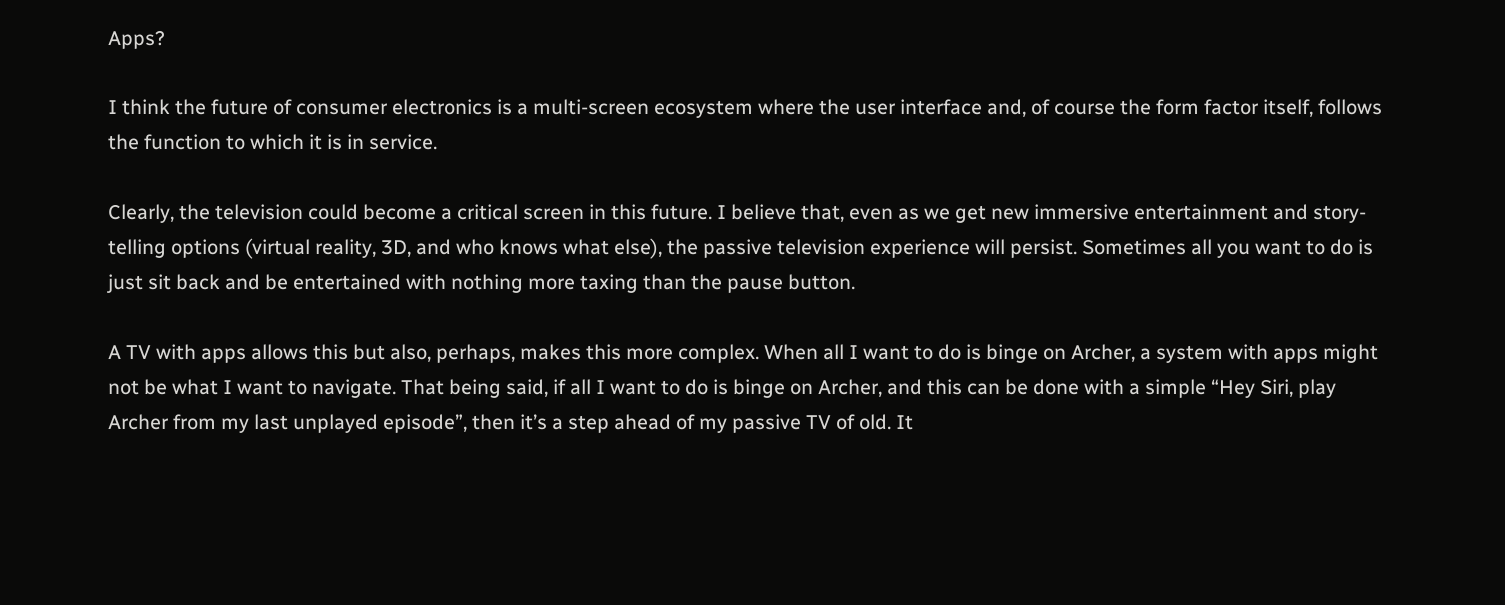Apps?

I think the future of consumer electronics is a multi-screen ecosystem where the user interface and, of course the form factor itself, follows the function to which it is in service.

Clearly, the television could become a critical screen in this future. I believe that, even as we get new immersive entertainment and story-telling options (virtual reality, 3D, and who knows what else), the passive television experience will persist. Sometimes all you want to do is just sit back and be entertained with nothing more taxing than the pause button.

A TV with apps allows this but also, perhaps, makes this more complex. When all I want to do is binge on Archer, a system with apps might not be what I want to navigate. That being said, if all I want to do is binge on Archer, and this can be done with a simple “Hey Siri, play Archer from my last unplayed episode”, then it’s a step ahead of my passive TV of old. It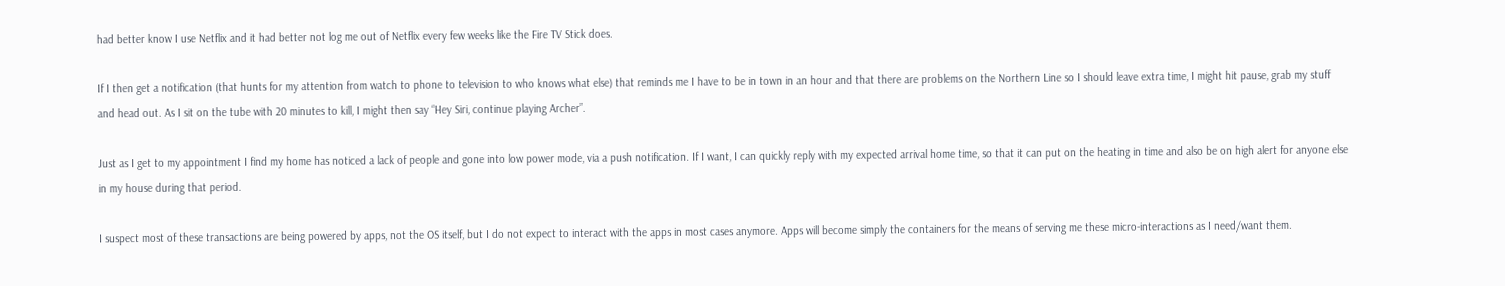had better know I use Netflix and it had better not log me out of Netflix every few weeks like the Fire TV Stick does.

If I then get a notification (that hunts for my attention from watch to phone to television to who knows what else) that reminds me I have to be in town in an hour and that there are problems on the Northern Line so I should leave extra time, I might hit pause, grab my stuff and head out. As I sit on the tube with 20 minutes to kill, I might then say “Hey Siri, continue playing Archer”.

Just as I get to my appointment I find my home has noticed a lack of people and gone into low power mode, via a push notification. If I want, I can quickly reply with my expected arrival home time, so that it can put on the heating in time and also be on high alert for anyone else in my house during that period.

I suspect most of these transactions are being powered by apps, not the OS itself, but I do not expect to interact with the apps in most cases anymore. Apps will become simply the containers for the means of serving me these micro-interactions as I need/want them.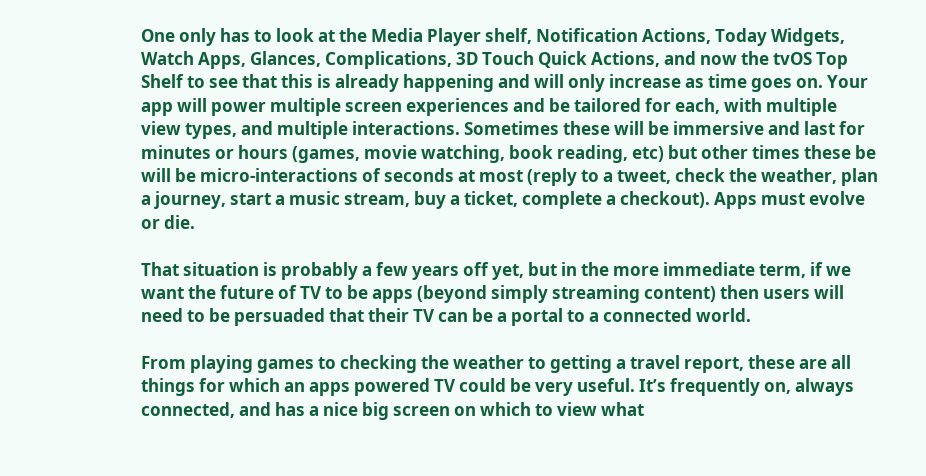One only has to look at the Media Player shelf, Notification Actions, Today Widgets, Watch Apps, Glances, Complications, 3D Touch Quick Actions, and now the tvOS Top Shelf to see that this is already happening and will only increase as time goes on. Your app will power multiple screen experiences and be tailored for each, with multiple view types, and multiple interactions. Sometimes these will be immersive and last for minutes or hours (games, movie watching, book reading, etc) but other times these be will be micro-interactions of seconds at most (reply to a tweet, check the weather, plan a journey, start a music stream, buy a ticket, complete a checkout). Apps must evolve or die.

That situation is probably a few years off yet, but in the more immediate term, if we want the future of TV to be apps (beyond simply streaming content) then users will need to be persuaded that their TV can be a portal to a connected world.

From playing games to checking the weather to getting a travel report, these are all things for which an apps powered TV could be very useful. It’s frequently on, always connected, and has a nice big screen on which to view what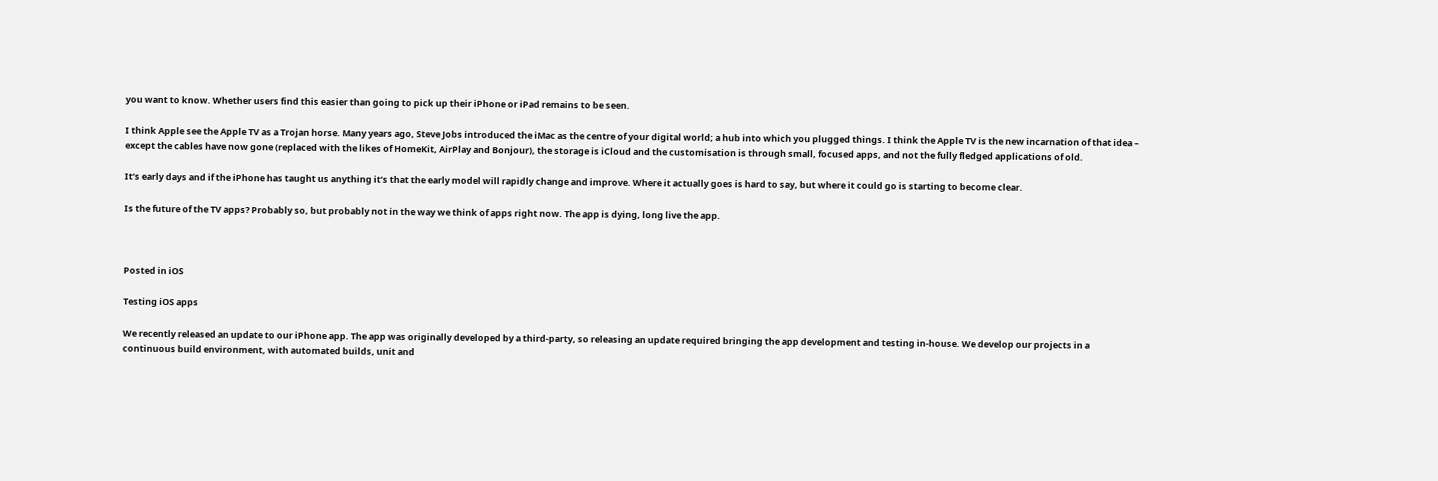you want to know. Whether users find this easier than going to pick up their iPhone or iPad remains to be seen.

I think Apple see the Apple TV as a Trojan horse. Many years ago, Steve Jobs introduced the iMac as the centre of your digital world; a hub into which you plugged things. I think the Apple TV is the new incarnation of that idea – except the cables have now gone (replaced with the likes of HomeKit, AirPlay and Bonjour), the storage is iCloud and the customisation is through small, focused apps, and not the fully fledged applications of old.

It’s early days and if the iPhone has taught us anything it’s that the early model will rapidly change and improve. Where it actually goes is hard to say, but where it could go is starting to become clear.

Is the future of the TV apps? Probably so, but probably not in the way we think of apps right now. The app is dying, long live the app.



Posted in iOS

Testing iOS apps

We recently released an update to our iPhone app. The app was originally developed by a third-party, so releasing an update required bringing the app development and testing in-house. We develop our projects in a continuous build environment, with automated builds, unit and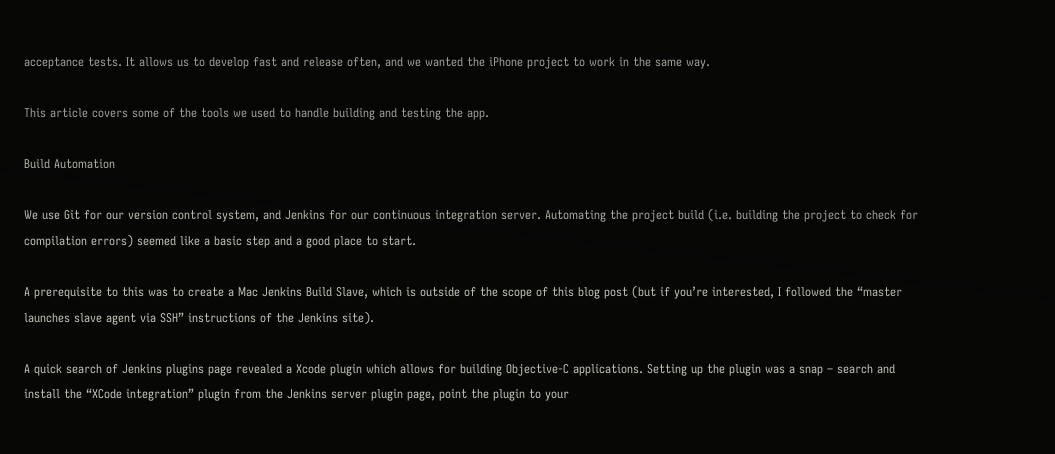acceptance tests. It allows us to develop fast and release often, and we wanted the iPhone project to work in the same way.

This article covers some of the tools we used to handle building and testing the app.

Build Automation

We use Git for our version control system, and Jenkins for our continuous integration server. Automating the project build (i.e. building the project to check for compilation errors) seemed like a basic step and a good place to start.

A prerequisite to this was to create a Mac Jenkins Build Slave, which is outside of the scope of this blog post (but if you’re interested, I followed the “master launches slave agent via SSH” instructions of the Jenkins site).

A quick search of Jenkins plugins page revealed a Xcode plugin which allows for building Objective-C applications. Setting up the plugin was a snap – search and install the “XCode integration” plugin from the Jenkins server plugin page, point the plugin to your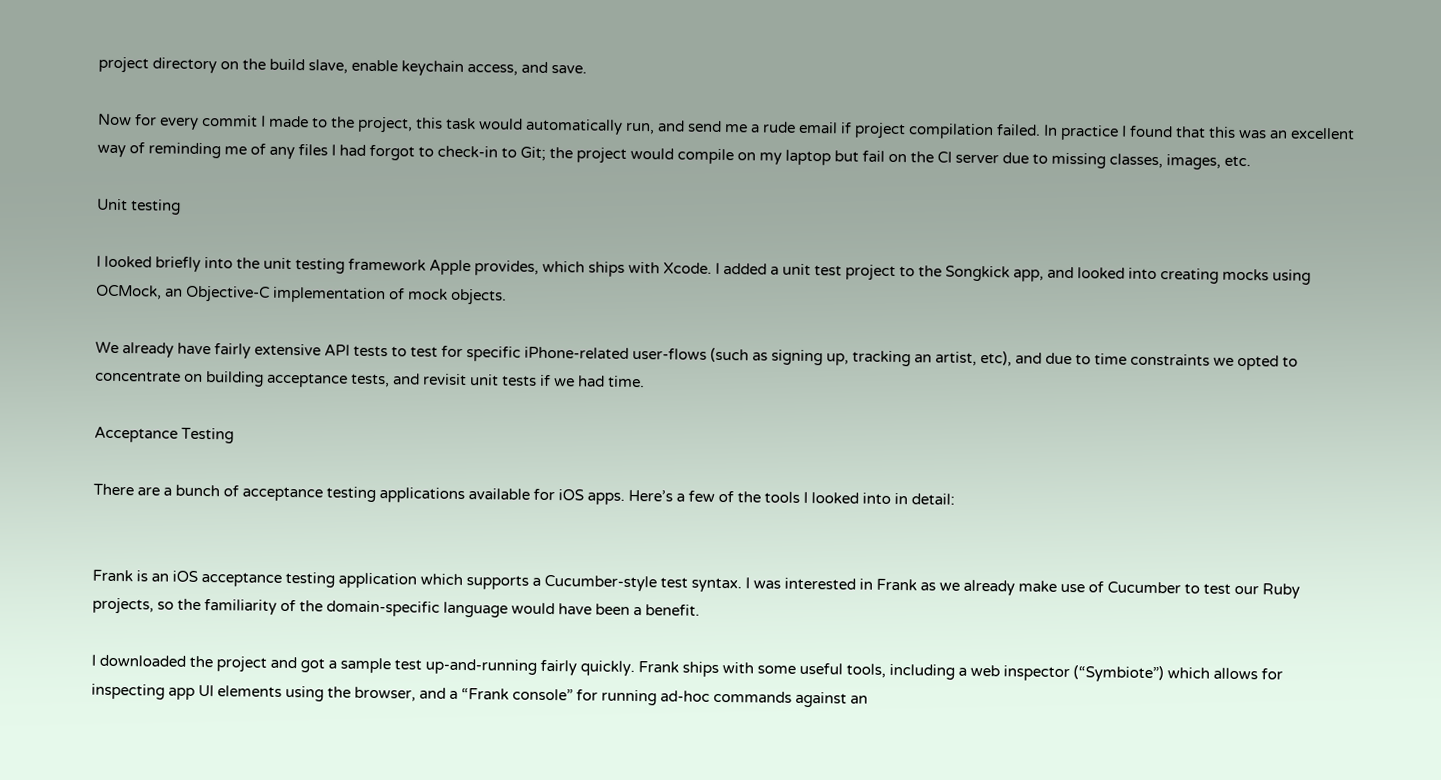project directory on the build slave, enable keychain access, and save.

Now for every commit I made to the project, this task would automatically run, and send me a rude email if project compilation failed. In practice I found that this was an excellent way of reminding me of any files I had forgot to check-in to Git; the project would compile on my laptop but fail on the CI server due to missing classes, images, etc.

Unit testing

I looked briefly into the unit testing framework Apple provides, which ships with Xcode. I added a unit test project to the Songkick app, and looked into creating mocks using OCMock, an Objective-C implementation of mock objects.

We already have fairly extensive API tests to test for specific iPhone-related user-flows (such as signing up, tracking an artist, etc), and due to time constraints we opted to concentrate on building acceptance tests, and revisit unit tests if we had time.

Acceptance Testing

There are a bunch of acceptance testing applications available for iOS apps. Here’s a few of the tools I looked into in detail:


Frank is an iOS acceptance testing application which supports a Cucumber-style test syntax. I was interested in Frank as we already make use of Cucumber to test our Ruby projects, so the familiarity of the domain-specific language would have been a benefit.

I downloaded the project and got a sample test up-and-running fairly quickly. Frank ships with some useful tools, including a web inspector (“Symbiote”) which allows for inspecting app UI elements using the browser, and a “Frank console” for running ad-hoc commands against an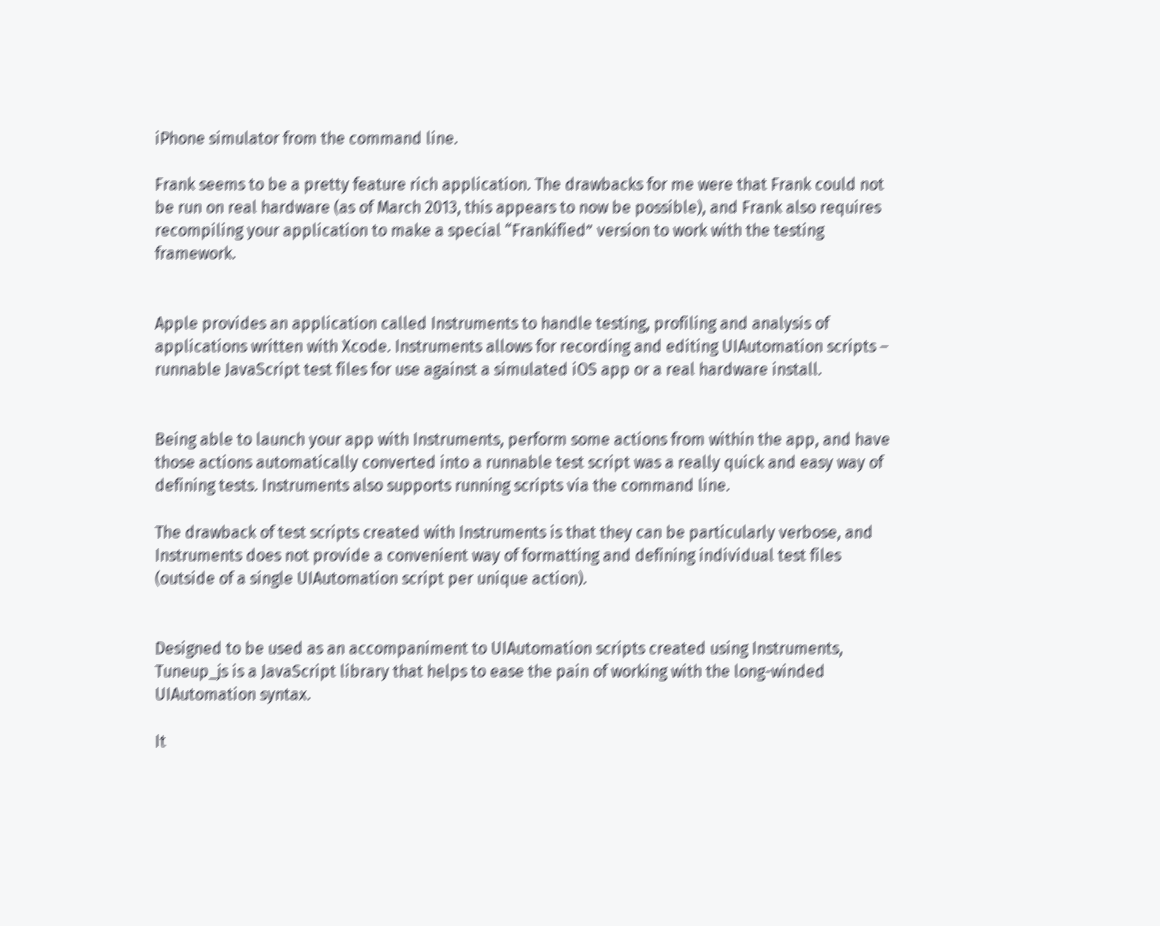iPhone simulator from the command line.

Frank seems to be a pretty feature rich application. The drawbacks for me were that Frank could not be run on real hardware (as of March 2013, this appears to now be possible), and Frank also requires recompiling your application to make a special “Frankified” version to work with the testing framework.


Apple provides an application called Instruments to handle testing, profiling and analysis of applications written with Xcode. Instruments allows for recording and editing UIAutomation scripts – runnable JavaScript test files for use against a simulated iOS app or a real hardware install.


Being able to launch your app with Instruments, perform some actions from within the app, and have those actions automatically converted into a runnable test script was a really quick and easy way of defining tests. Instruments also supports running scripts via the command line.

The drawback of test scripts created with Instruments is that they can be particularly verbose, and Instruments does not provide a convenient way of formatting and defining individual test files (outside of a single UIAutomation script per unique action).


Designed to be used as an accompaniment to UIAutomation scripts created using Instruments, Tuneup_js is a JavaScript library that helps to ease the pain of working with the long-winded UIAutomation syntax.

It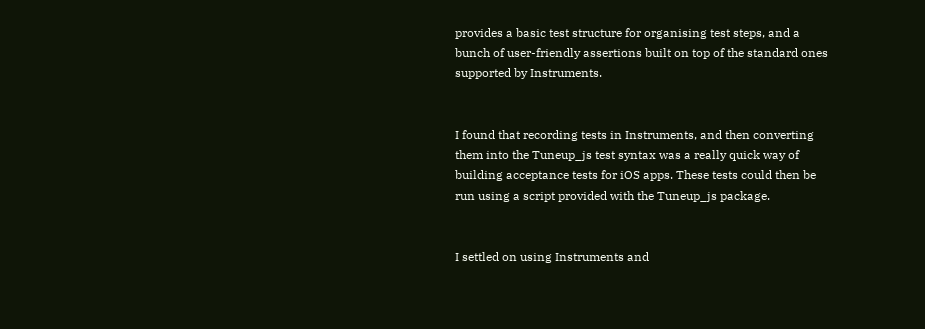provides a basic test structure for organising test steps, and a bunch of user-friendly assertions built on top of the standard ones supported by Instruments.


I found that recording tests in Instruments, and then converting them into the Tuneup_js test syntax was a really quick way of building acceptance tests for iOS apps. These tests could then be run using a script provided with the Tuneup_js package.


I settled on using Instruments and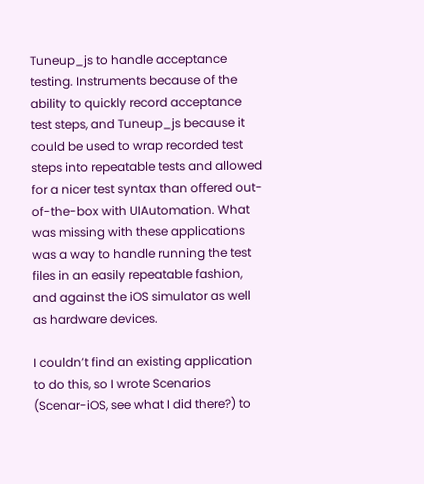Tuneup_js to handle acceptance testing. Instruments because of the ability to quickly record acceptance test steps, and Tuneup_js because it could be used to wrap recorded test steps into repeatable tests and allowed for a nicer test syntax than offered out-of-the-box with UIAutomation. What was missing with these applications was a way to handle running the test files in an easily repeatable fashion, and against the iOS simulator as well as hardware devices.

I couldn’t find an existing application to do this, so I wrote Scenarios (Scenar-iOS, see what I did there?) to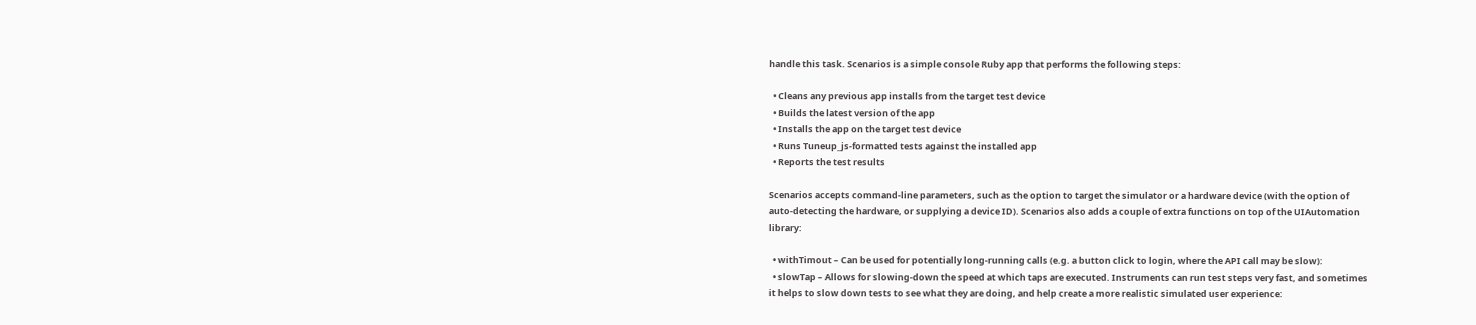handle this task. Scenarios is a simple console Ruby app that performs the following steps:

  • Cleans any previous app installs from the target test device
  • Builds the latest version of the app
  • Installs the app on the target test device
  • Runs Tuneup_js-formatted tests against the installed app
  • Reports the test results

Scenarios accepts command-line parameters, such as the option to target the simulator or a hardware device (with the option of auto-detecting the hardware, or supplying a device ID). Scenarios also adds a couple of extra functions on top of the UIAutomation library:

  • withTimout – Can be used for potentially long-running calls (e.g. a button click to login, where the API call may be slow):
  • slowTap – Allows for slowing-down the speed at which taps are executed. Instruments can run test steps very fast, and sometimes it helps to slow down tests to see what they are doing, and help create a more realistic simulated user experience: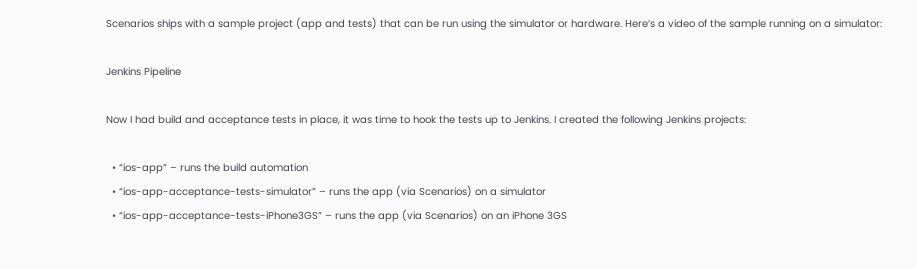Scenarios ships with a sample project (app and tests) that can be run using the simulator or hardware. Here’s a video of the sample running on a simulator:

Jenkins Pipeline

Now I had build and acceptance tests in place, it was time to hook the tests up to Jenkins. I created the following Jenkins projects:

  • “ios-app” – runs the build automation
  • “ios-app-acceptance-tests-simulator” – runs the app (via Scenarios) on a simulator
  • “ios-app-acceptance-tests-iPhone3GS” – runs the app (via Scenarios) on an iPhone 3GS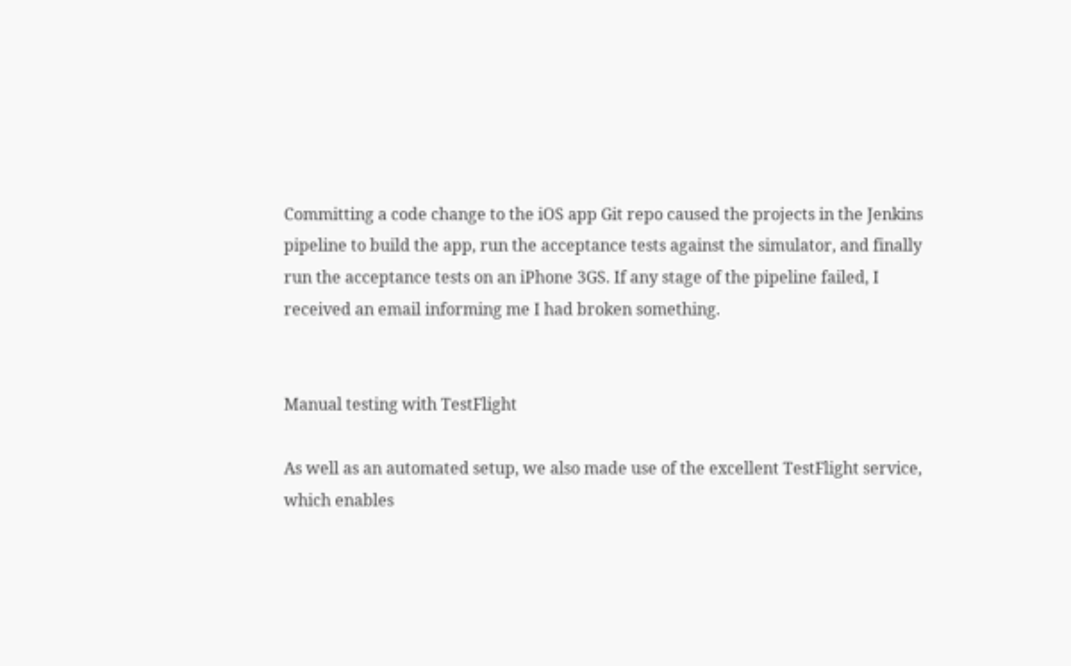Committing a code change to the iOS app Git repo caused the projects in the Jenkins pipeline to build the app, run the acceptance tests against the simulator, and finally run the acceptance tests on an iPhone 3GS. If any stage of the pipeline failed, I received an email informing me I had broken something.


Manual testing with TestFlight

As well as an automated setup, we also made use of the excellent TestFlight service, which enables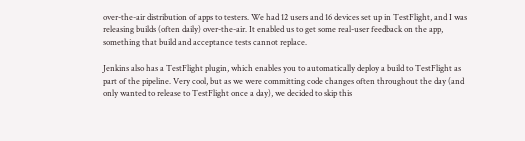over-the-air distribution of apps to testers. We had 12 users and 16 devices set up in TestFlight, and I was releasing builds (often daily) over-the-air. It enabled us to get some real-user feedback on the app, something that build and acceptance tests cannot replace.

Jenkins also has a TestFlight plugin, which enables you to automatically deploy a build to TestFlight as part of the pipeline. Very cool, but as we were committing code changes often throughout the day (and only wanted to release to TestFlight once a day), we decided to skip this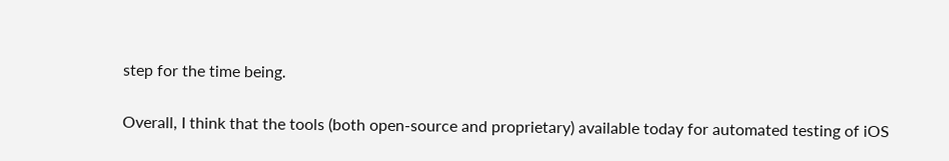step for the time being.

Overall, I think that the tools (both open-source and proprietary) available today for automated testing of iOS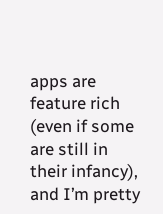apps are feature rich (even if some are still in their infancy), and I’m pretty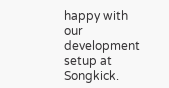happy with our development setup at Songkick.